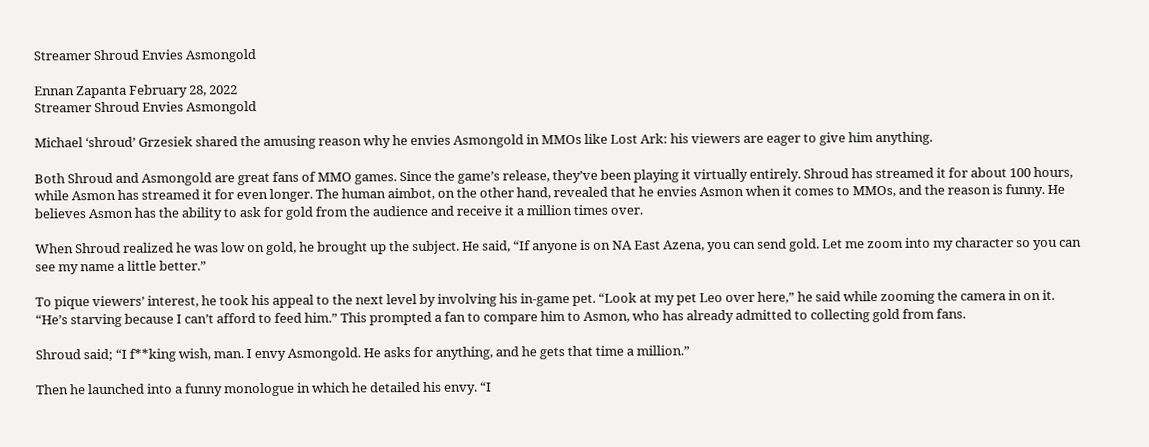Streamer Shroud Envies Asmongold

Ennan Zapanta February 28, 2022
Streamer Shroud Envies Asmongold

Michael ‘shroud’ Grzesiek shared the amusing reason why he envies Asmongold in MMOs like Lost Ark: his viewers are eager to give him anything.

Both Shroud and Asmongold are great fans of MMO games. Since the game’s release, they’ve been playing it virtually entirely. Shroud has streamed it for about 100 hours, while Asmon has streamed it for even longer. The human aimbot, on the other hand, revealed that he envies Asmon when it comes to MMOs, and the reason is funny. He believes Asmon has the ability to ask for gold from the audience and receive it a million times over.

When Shroud realized he was low on gold, he brought up the subject. He said, “If anyone is on NA East Azena, you can send gold. Let me zoom into my character so you can see my name a little better.”

To pique viewers’ interest, he took his appeal to the next level by involving his in-game pet. “Look at my pet Leo over here,” he said while zooming the camera in on it. “He’s starving because I can’t afford to feed him.” This prompted a fan to compare him to Asmon, who has already admitted to collecting gold from fans.

Shroud said; “I f**king wish, man. I envy Asmongold. He asks for anything, and he gets that time a million.”

Then he launched into a funny monologue in which he detailed his envy. “I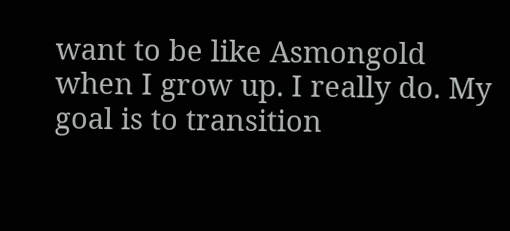want to be like Asmongold when I grow up. I really do. My goal is to transition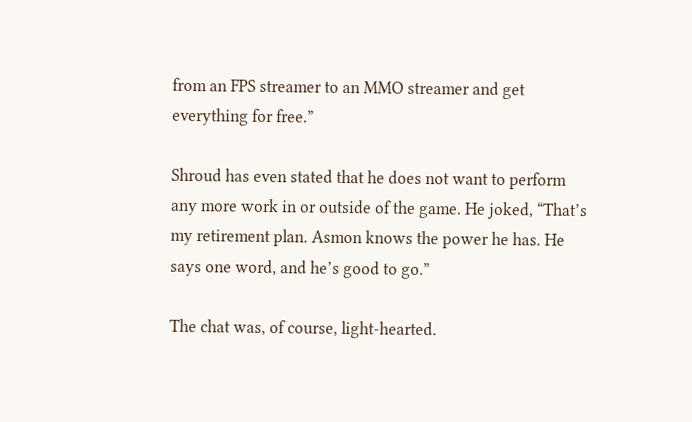from an FPS streamer to an MMO streamer and get everything for free.”

Shroud has even stated that he does not want to perform any more work in or outside of the game. He joked, “That’s my retirement plan. Asmon knows the power he has. He says one word, and he’s good to go.”

The chat was, of course, light-hearted.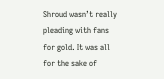Shroud wasn’t really pleading with fans for gold. It was all for the sake of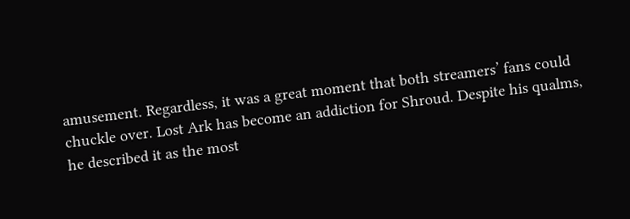amusement. Regardless, it was a great moment that both streamers’ fans could chuckle over. Lost Ark has become an addiction for Shroud. Despite his qualms, he described it as the most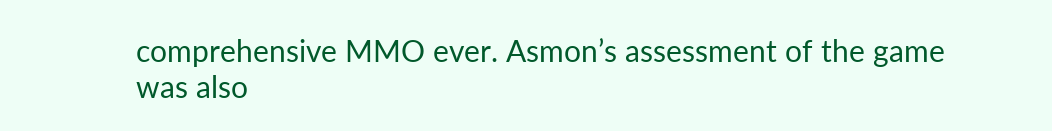comprehensive MMO ever. Asmon’s assessment of the game was also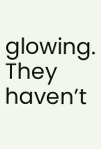glowing. They haven’t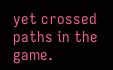yet crossed paths in the game.